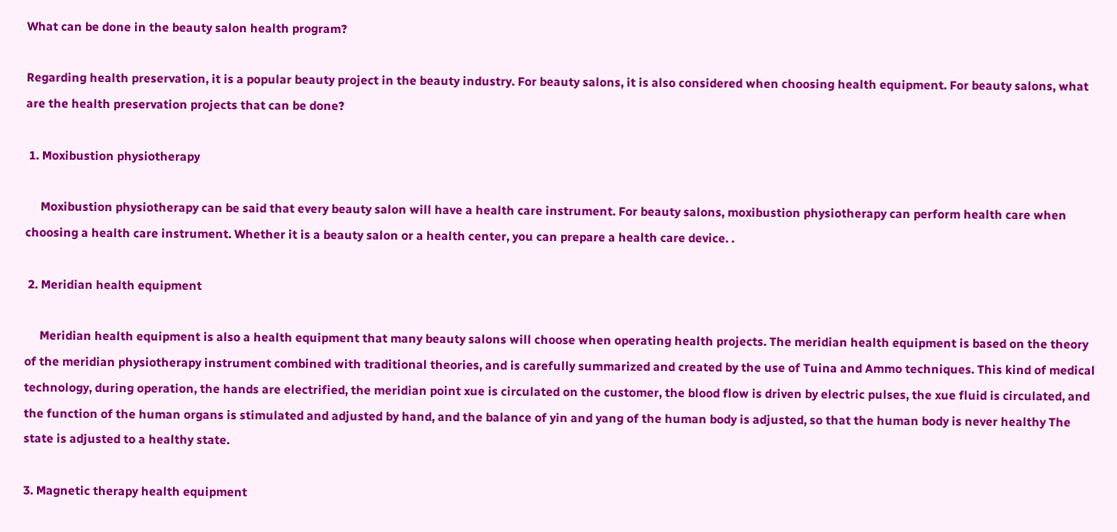What can be done in the beauty salon health program?

Regarding health preservation, it is a popular beauty project in the beauty industry. For beauty salons, it is also considered when choosing health equipment. For beauty salons, what are the health preservation projects that can be done?

 1. Moxibustion physiotherapy

     Moxibustion physiotherapy can be said that every beauty salon will have a health care instrument. For beauty salons, moxibustion physiotherapy can perform health care when choosing a health care instrument. Whether it is a beauty salon or a health center, you can prepare a health care device. .

 2. Meridian health equipment

     Meridian health equipment is also a health equipment that many beauty salons will choose when operating health projects. The meridian health equipment is based on the theory of the meridian physiotherapy instrument combined with traditional theories, and is carefully summarized and created by the use of Tuina and Ammo techniques. This kind of medical technology, during operation, the hands are electrified, the meridian point xue is circulated on the customer, the blood flow is driven by electric pulses, the xue fluid is circulated, and the function of the human organs is stimulated and adjusted by hand, and the balance of yin and yang of the human body is adjusted, so that the human body is never healthy The state is adjusted to a healthy state.

3. Magnetic therapy health equipment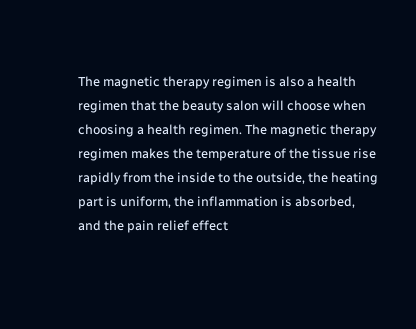The magnetic therapy regimen is also a health regimen that the beauty salon will choose when choosing a health regimen. The magnetic therapy regimen makes the temperature of the tissue rise rapidly from the inside to the outside, the heating part is uniform, the inflammation is absorbed, and the pain relief effect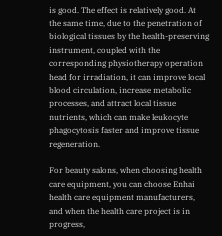is good. The effect is relatively good. At the same time, due to the penetration of biological tissues by the health-preserving instrument, coupled with the corresponding physiotherapy operation head for irradiation, it can improve local blood circulation, increase metabolic processes, and attract local tissue nutrients, which can make leukocyte phagocytosis faster and improve tissue regeneration.

For beauty salons, when choosing health care equipment, you can choose Enhai health care equipment manufacturers, and when the health care project is in progress,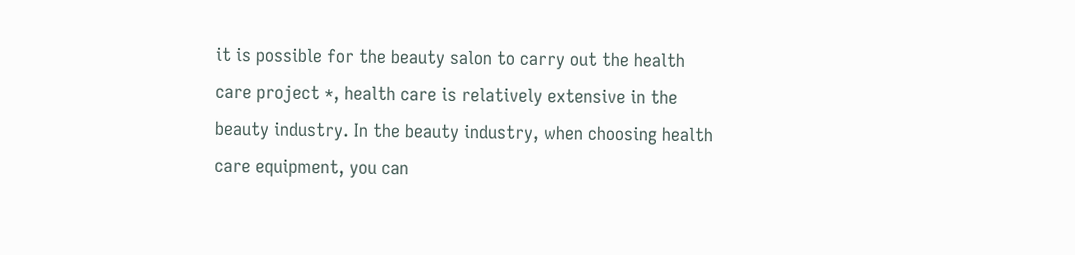it is possible for the beauty salon to carry out the health care project *, health care is relatively extensive in the beauty industry. In the beauty industry, when choosing health care equipment, you can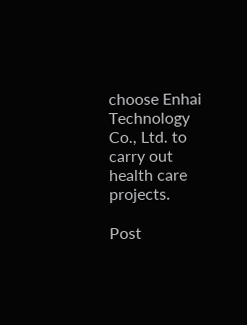choose Enhai Technology Co., Ltd. to carry out health care projects.

Post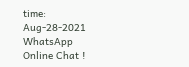time: Aug-28-2021
WhatsApp Online Chat !